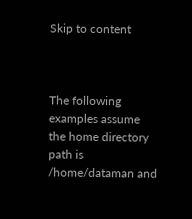Skip to content



The following examples assume the home directory path is /home/dataman and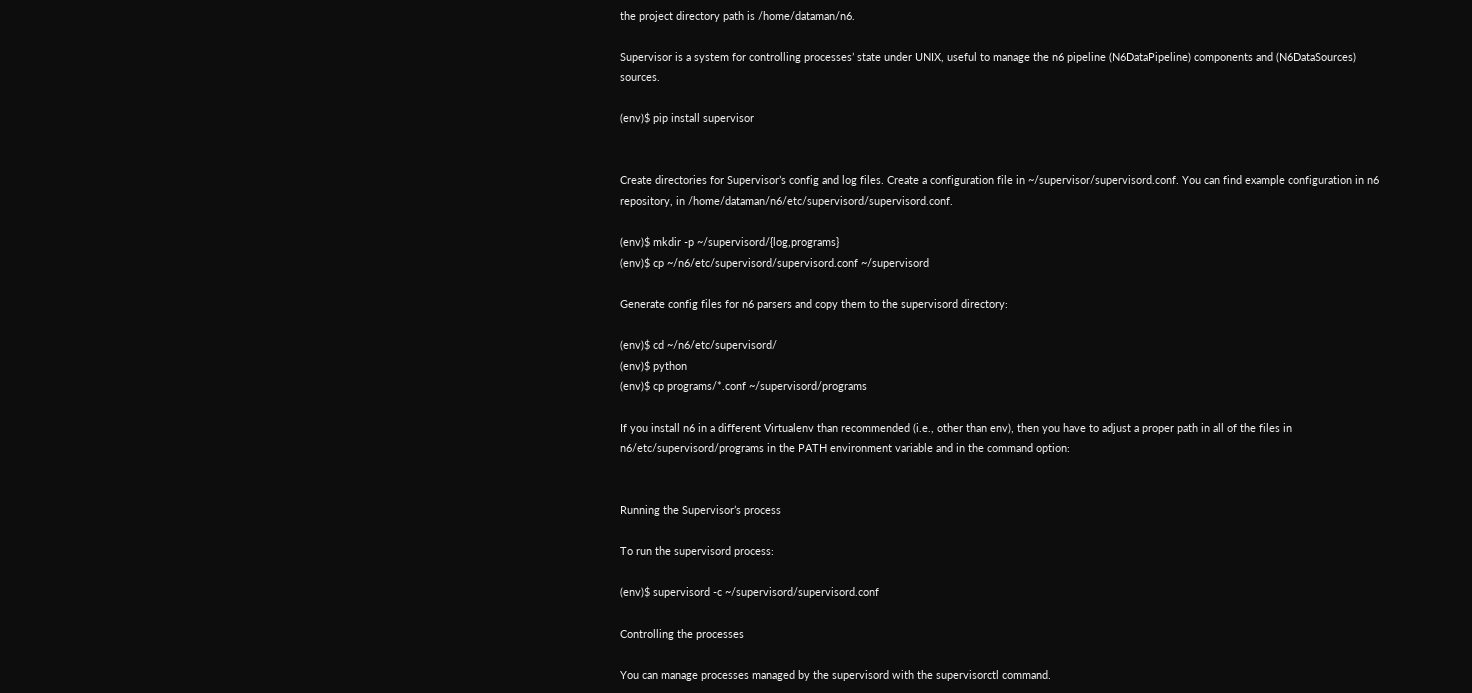the project directory path is /home/dataman/n6.

Supervisor is a system for controlling processes’ state under UNIX, useful to manage the n6 pipeline (N6DataPipeline) components and (N6DataSources) sources.

(env)$ pip install supervisor


Create directories for Supervisor’s config and log files. Create a configuration file in ~/supervisor/supervisord.conf. You can find example configuration in n6 repository, in /home/dataman/n6/etc/supervisord/supervisord.conf.

(env)$ mkdir -p ~/supervisord/{log,programs}
(env)$ cp ~/n6/etc/supervisord/supervisord.conf ~/supervisord

Generate config files for n6 parsers and copy them to the supervisord directory:

(env)$ cd ~/n6/etc/supervisord/
(env)$ python
(env)$ cp programs/*.conf ~/supervisord/programs

If you install n6 in a different Virtualenv than recommended (i.e., other than env), then you have to adjust a proper path in all of the files in n6/etc/supervisord/programs in the PATH environment variable and in the command option:


Running the Supervisor’s process

To run the supervisord process:

(env)$ supervisord -c ~/supervisord/supervisord.conf

Controlling the processes

You can manage processes managed by the supervisord with the supervisorctl command.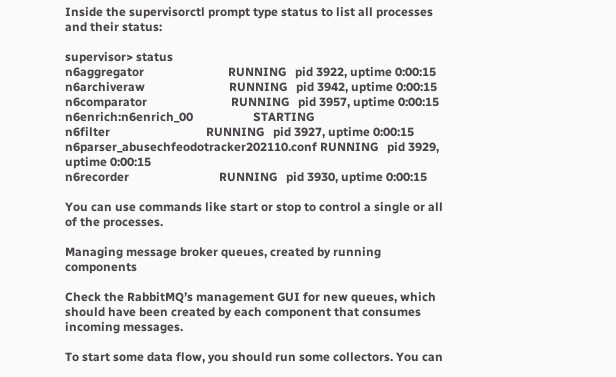Inside the supervisorctl prompt type status to list all processes and their status:

supervisor> status
n6aggregator                            RUNNING   pid 3922, uptime 0:00:15
n6archiveraw                            RUNNING   pid 3942, uptime 0:00:15
n6comparator                            RUNNING   pid 3957, uptime 0:00:15
n6enrich:n6enrich_00                    STARTING
n6filter                                RUNNING   pid 3927, uptime 0:00:15
n6parser_abusechfeodotracker202110.conf RUNNING   pid 3929, uptime 0:00:15
n6recorder                              RUNNING   pid 3930, uptime 0:00:15

You can use commands like start or stop to control a single or all of the processes.

Managing message broker queues, created by running components

Check the RabbitMQ’s management GUI for new queues, which should have been created by each component that consumes incoming messages.

To start some data flow, you should run some collectors. You can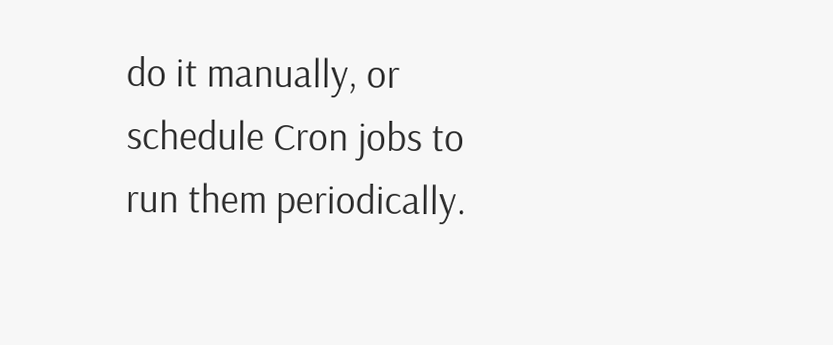do it manually, or schedule Cron jobs to run them periodically.